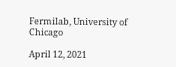Fermilab, University of Chicago

April 12, 2021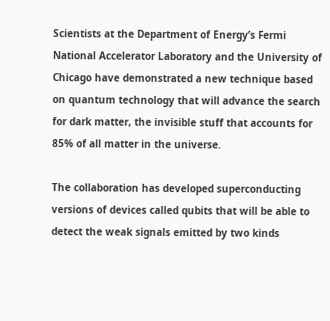Scientists at the Department of Energy’s Fermi National Accelerator Laboratory and the University of Chicago have demonstrated a new technique based on quantum technology that will advance the search for dark matter, the invisible stuff that accounts for 85% of all matter in the universe.

The collaboration has developed superconducting versions of devices called qubits that will be able to detect the weak signals emitted by two kinds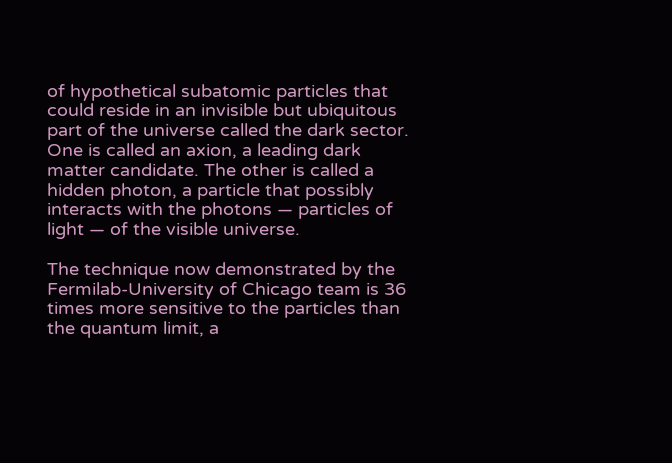of hypothetical subatomic particles that could reside in an invisible but ubiquitous part of the universe called the dark sector. One is called an axion, a leading dark matter candidate. The other is called a hidden photon, a particle that possibly interacts with the photons — particles of light — of the visible universe.

The technique now demonstrated by the Fermilab-University of Chicago team is 36 times more sensitive to the particles than the quantum limit, a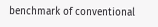benchmark of conventional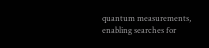quantum measurements, enabling searches for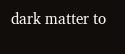dark matter to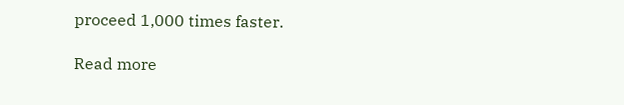proceed 1,000 times faster.

Read more